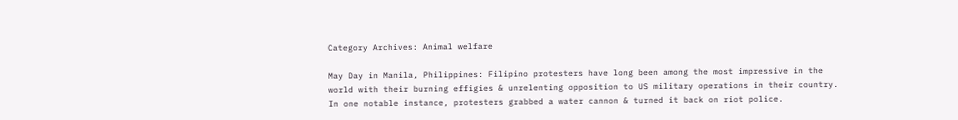Category Archives: Animal welfare

May Day in Manila, Philippines: Filipino protesters have long been among the most impressive in the world with their burning effigies & unrelenting opposition to US military operations in their country. In one notable instance, protesters grabbed a water cannon & turned it back on riot police.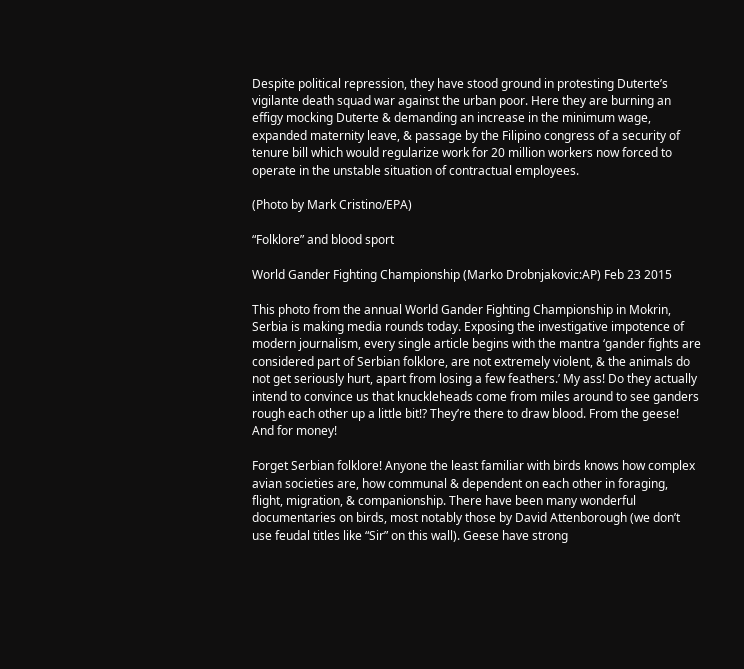Despite political repression, they have stood ground in protesting Duterte’s vigilante death squad war against the urban poor. Here they are burning an effigy mocking Duterte & demanding an increase in the minimum wage, expanded maternity leave, & passage by the Filipino congress of a security of tenure bill which would regularize work for 20 million workers now forced to operate in the unstable situation of contractual employees.

(Photo by Mark Cristino/EPA)

“Folklore” and blood sport

World Gander Fighting Championship (Marko Drobnjakovic:AP) Feb 23 2015

This photo from the annual World Gander Fighting Championship in Mokrin, Serbia is making media rounds today. Exposing the investigative impotence of modern journalism, every single article begins with the mantra ‘gander fights are considered part of Serbian folklore, are not extremely violent, & the animals do not get seriously hurt, apart from losing a few feathers.’ My ass! Do they actually intend to convince us that knuckleheads come from miles around to see ganders rough each other up a little bit!? They’re there to draw blood. From the geese! And for money!

Forget Serbian folklore! Anyone the least familiar with birds knows how complex avian societies are, how communal & dependent on each other in foraging, flight, migration, & companionship. There have been many wonderful documentaries on birds, most notably those by David Attenborough (we don’t use feudal titles like “Sir” on this wall). Geese have strong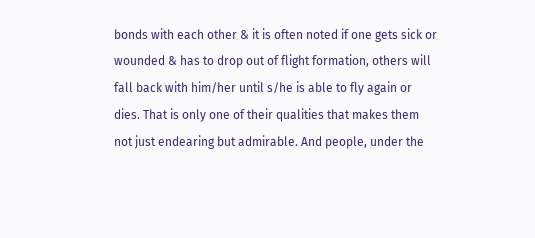bonds with each other & it is often noted if one gets sick or wounded & has to drop out of flight formation, others will fall back with him/her until s/he is able to fly again or dies. That is only one of their qualities that makes them not just endearing but admirable. And people, under the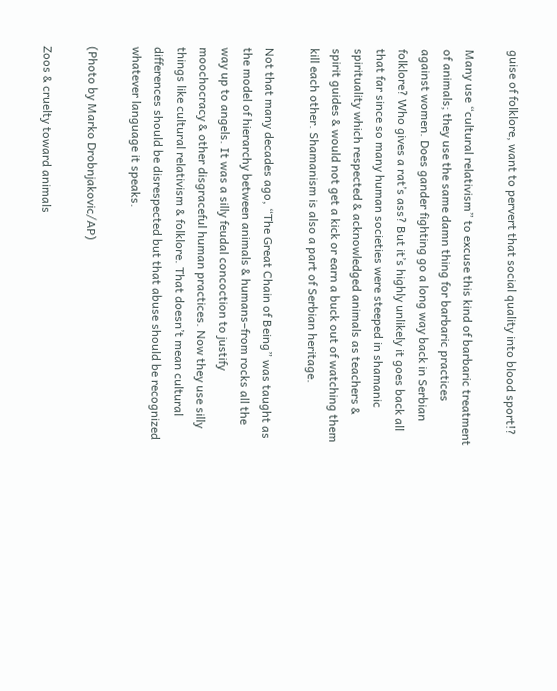guise of folklore, want to pervert that social quality into blood sport!?

Many use “cultural relativism” to excuse this kind of barbaric treatment of animals; they use the same damn thing for barbaric practices against women. Does gander fighting go a long way back in Serbian folklore? Who gives a rat’s ass? But it’s highly unlikely it goes back all that far since so many human societies were steeped in shamanic spirituality which respected & acknowledged animals as teachers & spirit guides & would not get a kick or earn a buck out of watching them kill each other. Shamanism is also a part of Serbian heritage.

Not that many decades ago, “The Great Chain of Being” was taught as the model of hierarchy between animals & humans–from rocks all the way up to angels. It was a silly feudal concoction to justify moochocracy & other disgraceful human practices. Now they use silly things like cultural relativism & folklore. That doesn’t mean cultural differences should be disrespected but that abuse should be recognized whatever language it speaks.

(Photo by Marko Drobnjakovic/AP)

Zoos & cruelty toward animals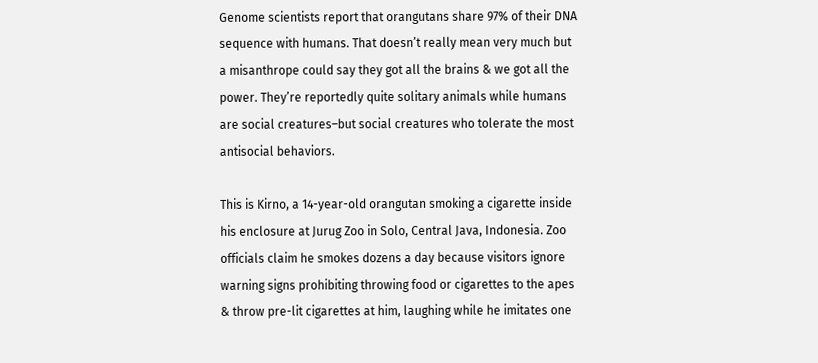Genome scientists report that orangutans share 97% of their DNA sequence with humans. That doesn’t really mean very much but a misanthrope could say they got all the brains & we got all the power. They’re reportedly quite solitary animals while humans are social creatures–but social creatures who tolerate the most antisocial behaviors.

This is Kirno, a 14-year-old orangutan smoking a cigarette inside his enclosure at Jurug Zoo in Solo, Central Java, Indonesia. Zoo officials claim he smokes dozens a day because visitors ignore warning signs prohibiting throwing food or cigarettes to the apes & throw pre-lit cigarettes at him, laughing while he imitates one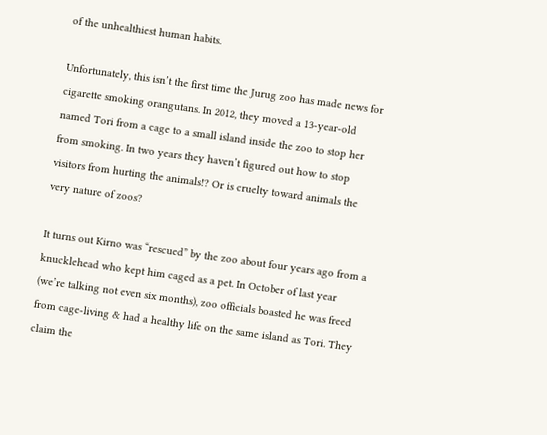of the unhealthiest human habits.

Unfortunately, this isn’t the first time the Jurug zoo has made news for cigarette smoking orangutans. In 2012, they moved a 13-year-old named Tori from a cage to a small island inside the zoo to stop her from smoking. In two years they haven’t figured out how to stop visitors from hurting the animals!? Or is cruelty toward animals the very nature of zoos?

It turns out Kirno was “rescued” by the zoo about four years ago from a knucklehead who kept him caged as a pet. In October of last year (we’re talking not even six months), zoo officials boasted he was freed from cage-living & had a healthy life on the same island as Tori. They claim the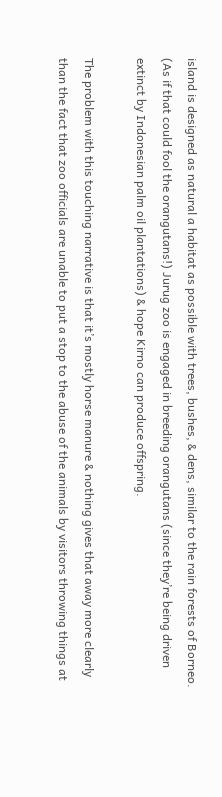island is designed as natural a habitat as possible with trees, bushes, & dens, similar to the rain forests of Borneo. (As if that could fool the orangutans!) Jurug zoo is engaged in breeding orangutans (since they’re being driven extinct by Indonesian palm oil plantations) & hope Kirno can produce offspring.

The problem with this touching narrative is that it’s mostly horse manure & nothing gives that away more clearly than the fact that zoo officials are unable to put a stop to the abuse of the animals by visitors throwing things at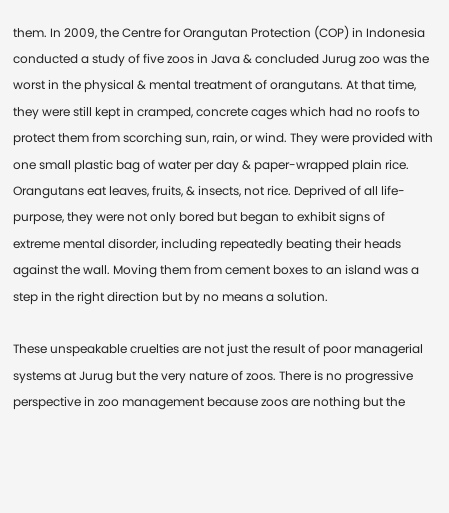them. In 2009, the Centre for Orangutan Protection (COP) in Indonesia conducted a study of five zoos in Java & concluded Jurug zoo was the worst in the physical & mental treatment of orangutans. At that time, they were still kept in cramped, concrete cages which had no roofs to protect them from scorching sun, rain, or wind. They were provided with one small plastic bag of water per day & paper-wrapped plain rice. Orangutans eat leaves, fruits, & insects, not rice. Deprived of all life-purpose, they were not only bored but began to exhibit signs of extreme mental disorder, including repeatedly beating their heads against the wall. Moving them from cement boxes to an island was a step in the right direction but by no means a solution.

These unspeakable cruelties are not just the result of poor managerial systems at Jurug but the very nature of zoos. There is no progressive perspective in zoo management because zoos are nothing but the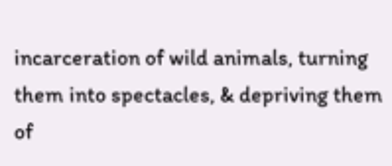incarceration of wild animals, turning them into spectacles, & depriving them of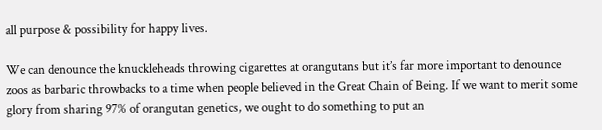all purpose & possibility for happy lives.

We can denounce the knuckleheads throwing cigarettes at orangutans but it’s far more important to denounce zoos as barbaric throwbacks to a time when people believed in the Great Chain of Being. If we want to merit some glory from sharing 97% of orangutan genetics, we ought to do something to put an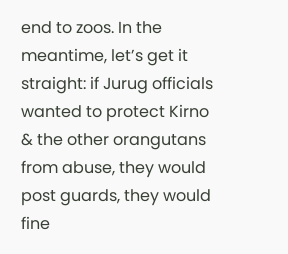end to zoos. In the meantime, let’s get it straight: if Jurug officials wanted to protect Kirno & the other orangutans from abuse, they would post guards, they would fine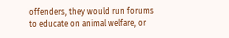offenders, they would run forums to educate on animal welfare, or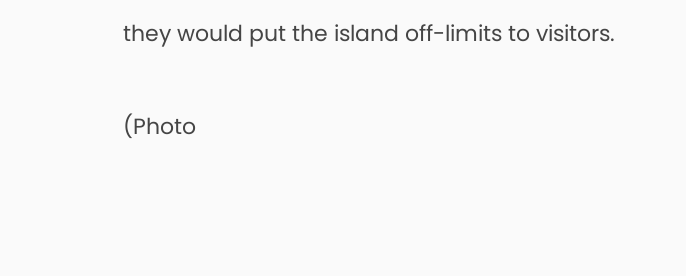they would put the island off-limits to visitors.

(Photo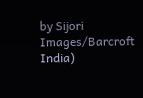by Sijori Images/Barcroft India)